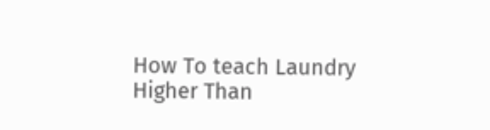How To teach Laundry Higher Than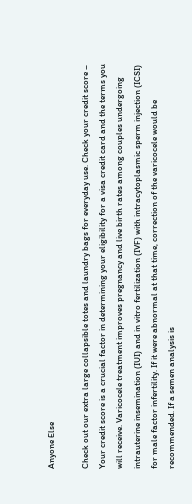Anyone Else

Check out our extra large collapsible totes and laundry bags for everyday use. Check your credit score – Your credit score is a crucial factor in determining your eligibility for a visa credit card and the terms you will receive. Varicocele treatment improves pregnancy and live birth rates among couples undergoing intrauterine insemination (IUI) and in vitro fertilization (IVF) with intracytoplasmic sperm injection (ICSI) for male factor infertility. If it were abnormal at that time, correction of the varicocele would be recommended. If a semen analysis is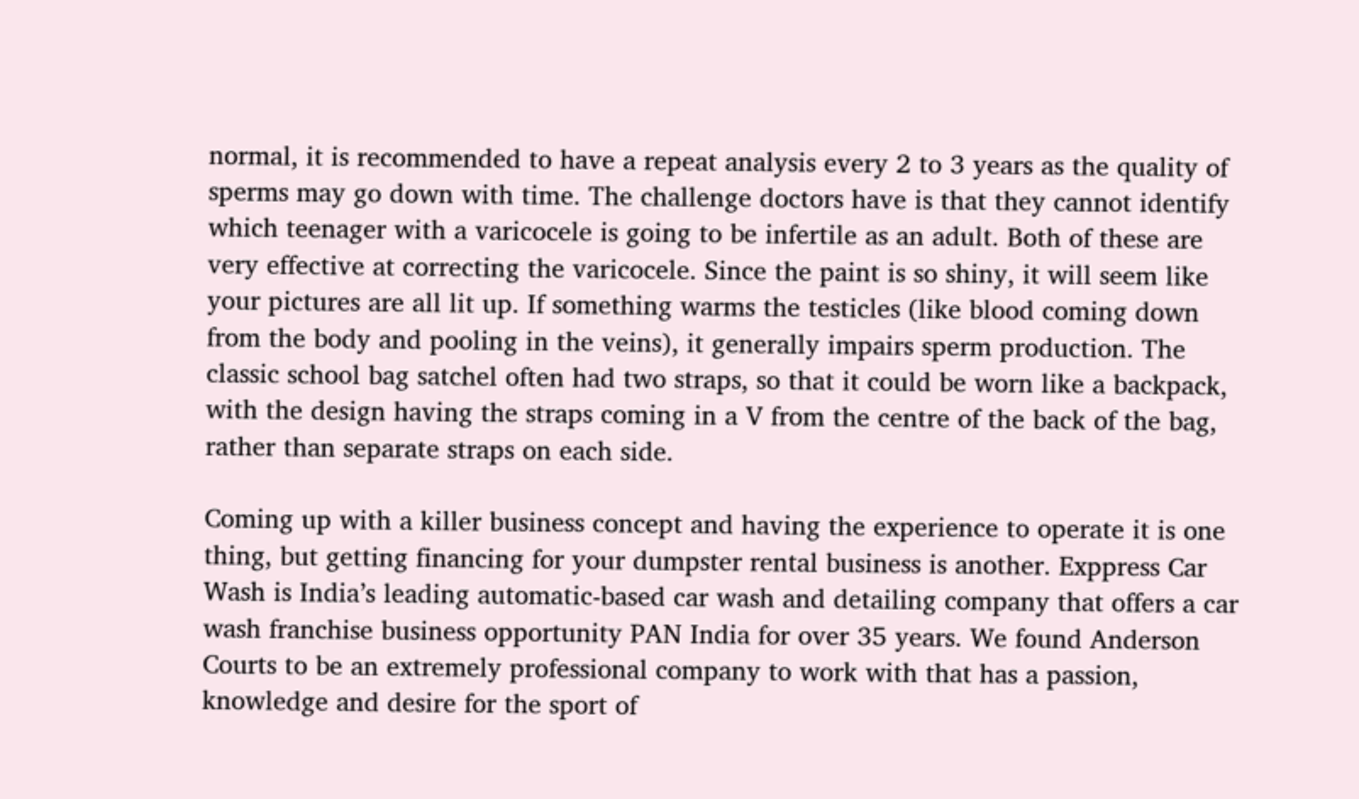normal, it is recommended to have a repeat analysis every 2 to 3 years as the quality of sperms may go down with time. The challenge doctors have is that they cannot identify which teenager with a varicocele is going to be infertile as an adult. Both of these are very effective at correcting the varicocele. Since the paint is so shiny, it will seem like your pictures are all lit up. If something warms the testicles (like blood coming down from the body and pooling in the veins), it generally impairs sperm production. The classic school bag satchel often had two straps, so that it could be worn like a backpack, with the design having the straps coming in a V from the centre of the back of the bag, rather than separate straps on each side.

Coming up with a killer business concept and having the experience to operate it is one thing, but getting financing for your dumpster rental business is another. Exppress Car Wash is India’s leading automatic-based car wash and detailing company that offers a car wash franchise business opportunity PAN India for over 35 years. We found Anderson Courts to be an extremely professional company to work with that has a passion, knowledge and desire for the sport of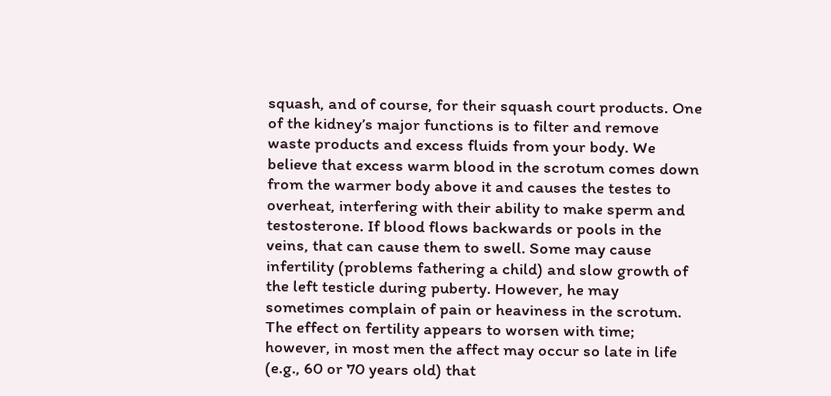squash, and of course, for their squash court products. One of the kidney’s major functions is to filter and remove waste products and excess fluids from your body. We believe that excess warm blood in the scrotum comes down from the warmer body above it and causes the testes to overheat, interfering with their ability to make sperm and testosterone. If blood flows backwards or pools in the veins, that can cause them to swell. Some may cause infertility (problems fathering a child) and slow growth of the left testicle during puberty. However, he may sometimes complain of pain or heaviness in the scrotum. The effect on fertility appears to worsen with time; however, in most men the affect may occur so late in life (e.g., 60 or 70 years old) that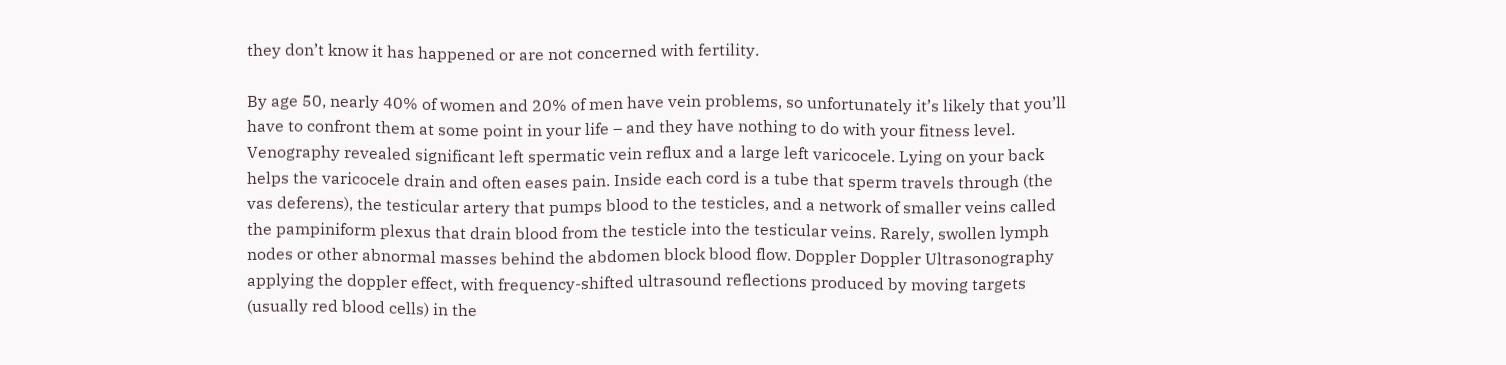they don’t know it has happened or are not concerned with fertility.

By age 50, nearly 40% of women and 20% of men have vein problems, so unfortunately it’s likely that you’ll have to confront them at some point in your life – and they have nothing to do with your fitness level. Venography revealed significant left spermatic vein reflux and a large left varicocele. Lying on your back helps the varicocele drain and often eases pain. Inside each cord is a tube that sperm travels through (the vas deferens), the testicular artery that pumps blood to the testicles, and a network of smaller veins called the pampiniform plexus that drain blood from the testicle into the testicular veins. Rarely, swollen lymph nodes or other abnormal masses behind the abdomen block blood flow. Doppler Doppler Ultrasonography applying the doppler effect, with frequency-shifted ultrasound reflections produced by moving targets (usually red blood cells) in the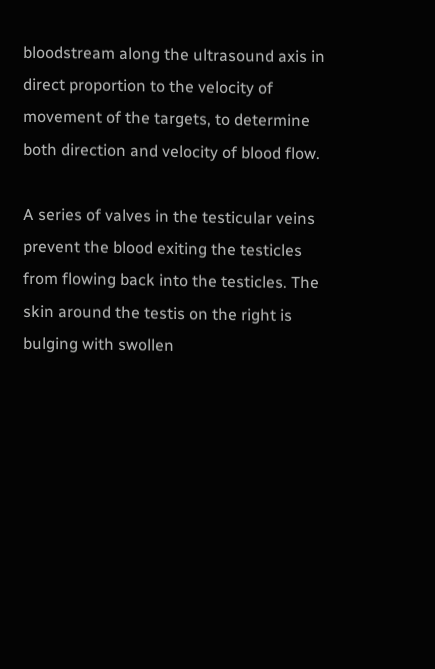bloodstream along the ultrasound axis in direct proportion to the velocity of movement of the targets, to determine both direction and velocity of blood flow.

A series of valves in the testicular veins prevent the blood exiting the testicles from flowing back into the testicles. The skin around the testis on the right is bulging with swollen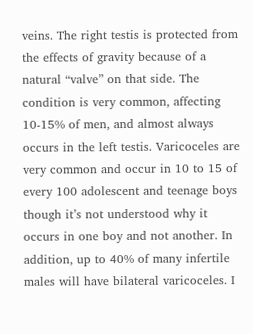veins. The right testis is protected from the effects of gravity because of a natural “valve” on that side. The condition is very common, affecting 10-15% of men, and almost always occurs in the left testis. Varicoceles are very common and occur in 10 to 15 of every 100 adolescent and teenage boys though it’s not understood why it occurs in one boy and not another. In addition, up to 40% of many infertile males will have bilateral varicoceles. I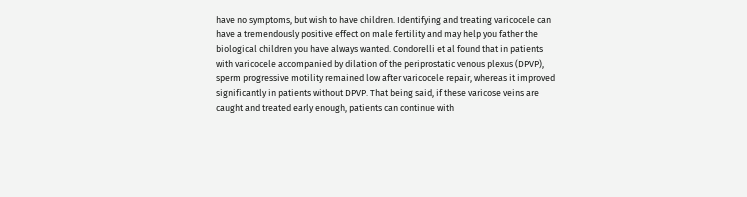have no symptoms, but wish to have children. Identifying and treating varicocele can have a tremendously positive effect on male fertility and may help you father the biological children you have always wanted. Condorelli et al found that in patients with varicocele accompanied by dilation of the periprostatic venous plexus (DPVP), sperm progressive motility remained low after varicocele repair, whereas it improved significantly in patients without DPVP. That being said, if these varicose veins are caught and treated early enough, patients can continue with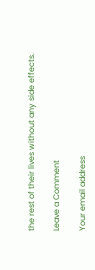the rest of their lives without any side effects.

Leave a Comment

Your email address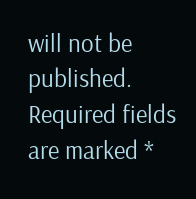will not be published. Required fields are marked *